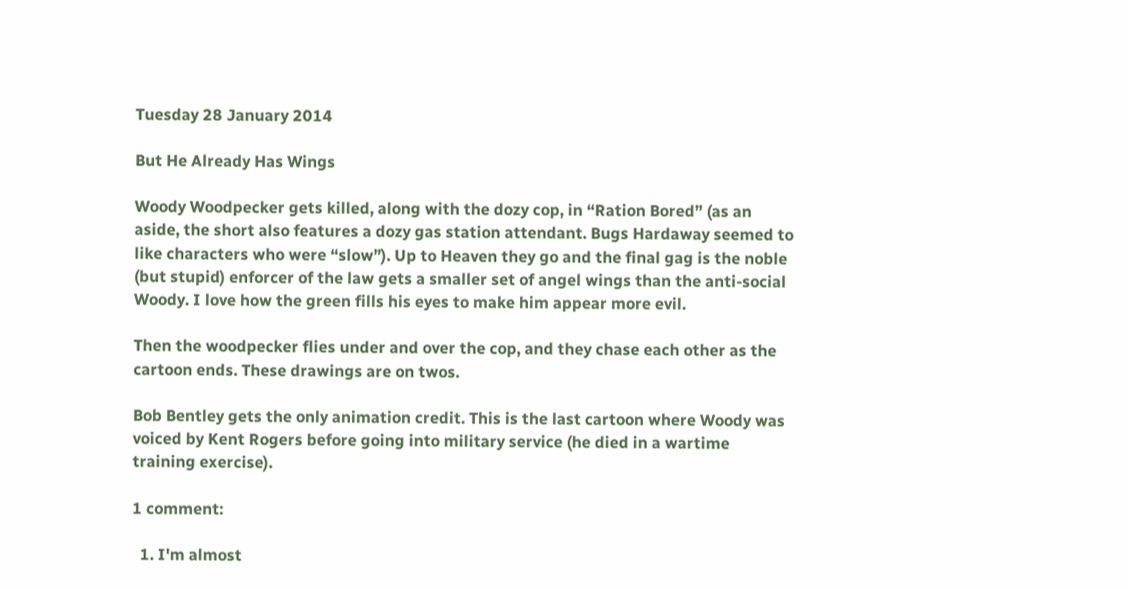Tuesday 28 January 2014

But He Already Has Wings

Woody Woodpecker gets killed, along with the dozy cop, in “Ration Bored” (as an aside, the short also features a dozy gas station attendant. Bugs Hardaway seemed to like characters who were “slow”). Up to Heaven they go and the final gag is the noble (but stupid) enforcer of the law gets a smaller set of angel wings than the anti-social Woody. I love how the green fills his eyes to make him appear more evil.

Then the woodpecker flies under and over the cop, and they chase each other as the cartoon ends. These drawings are on twos.

Bob Bentley gets the only animation credit. This is the last cartoon where Woody was voiced by Kent Rogers before going into military service (he died in a wartime training exercise).

1 comment:

  1. I'm almost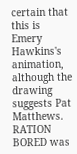certain that this is Emery Hawkins's animation, although the drawing suggests Pat Matthews. RATION BORED was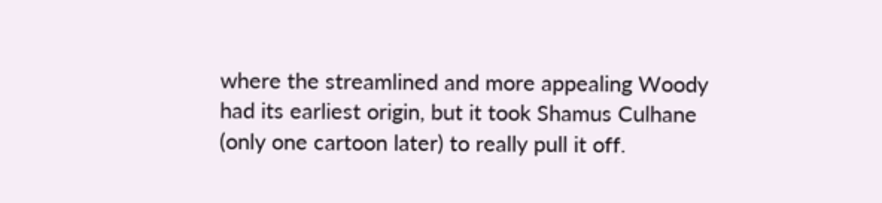where the streamlined and more appealing Woody had its earliest origin, but it took Shamus Culhane (only one cartoon later) to really pull it off.